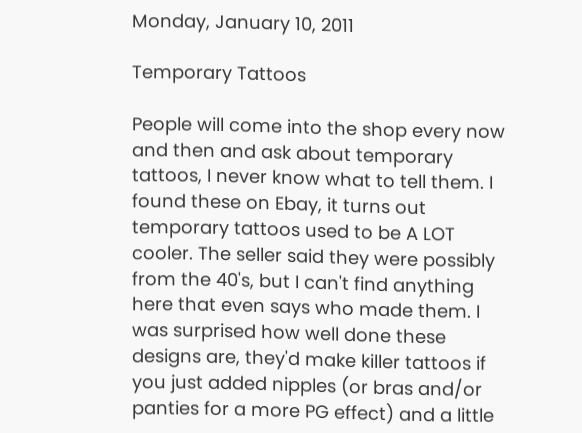Monday, January 10, 2011

Temporary Tattoos

People will come into the shop every now and then and ask about temporary tattoos, I never know what to tell them. I found these on Ebay, it turns out temporary tattoos used to be A LOT cooler. The seller said they were possibly from the 40's, but I can't find anything here that even says who made them. I was surprised how well done these designs are, they'd make killer tattoos if you just added nipples (or bras and/or panties for a more PG effect) and a little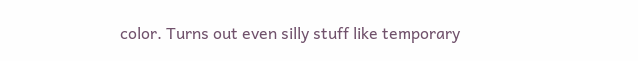color. Turns out even silly stuff like temporary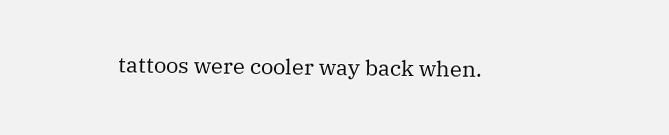tattoos were cooler way back when.